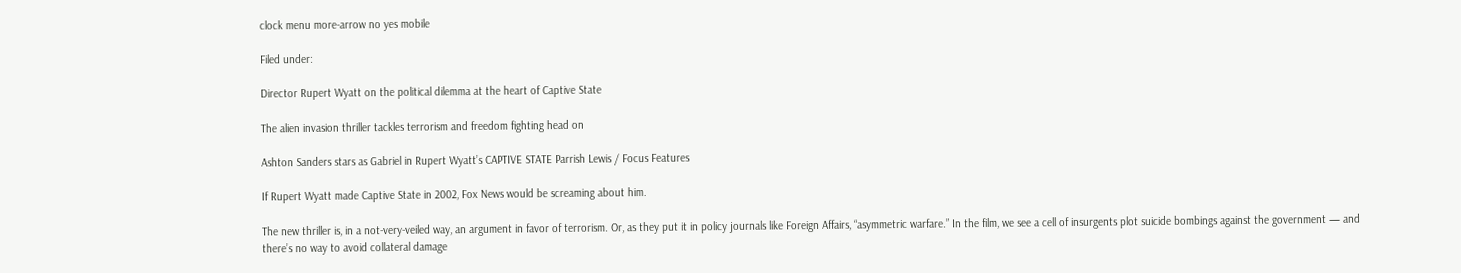clock menu more-arrow no yes mobile

Filed under:

Director Rupert Wyatt on the political dilemma at the heart of Captive State

The alien invasion thriller tackles terrorism and freedom fighting head on

Ashton Sanders stars as Gabriel in Rupert Wyatt’s CAPTIVE STATE Parrish Lewis / Focus Features

If Rupert Wyatt made Captive State in 2002, Fox News would be screaming about him.

The new thriller is, in a not-very-veiled way, an argument in favor of terrorism. Or, as they put it in policy journals like Foreign Affairs, “asymmetric warfare.” In the film, we see a cell of insurgents plot suicide bombings against the government — and there’s no way to avoid collateral damage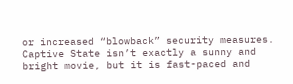or increased “blowback” security measures. Captive State isn’t exactly a sunny and bright movie, but it is fast-paced and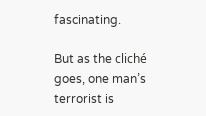fascinating.

But as the cliché goes, one man’s terrorist is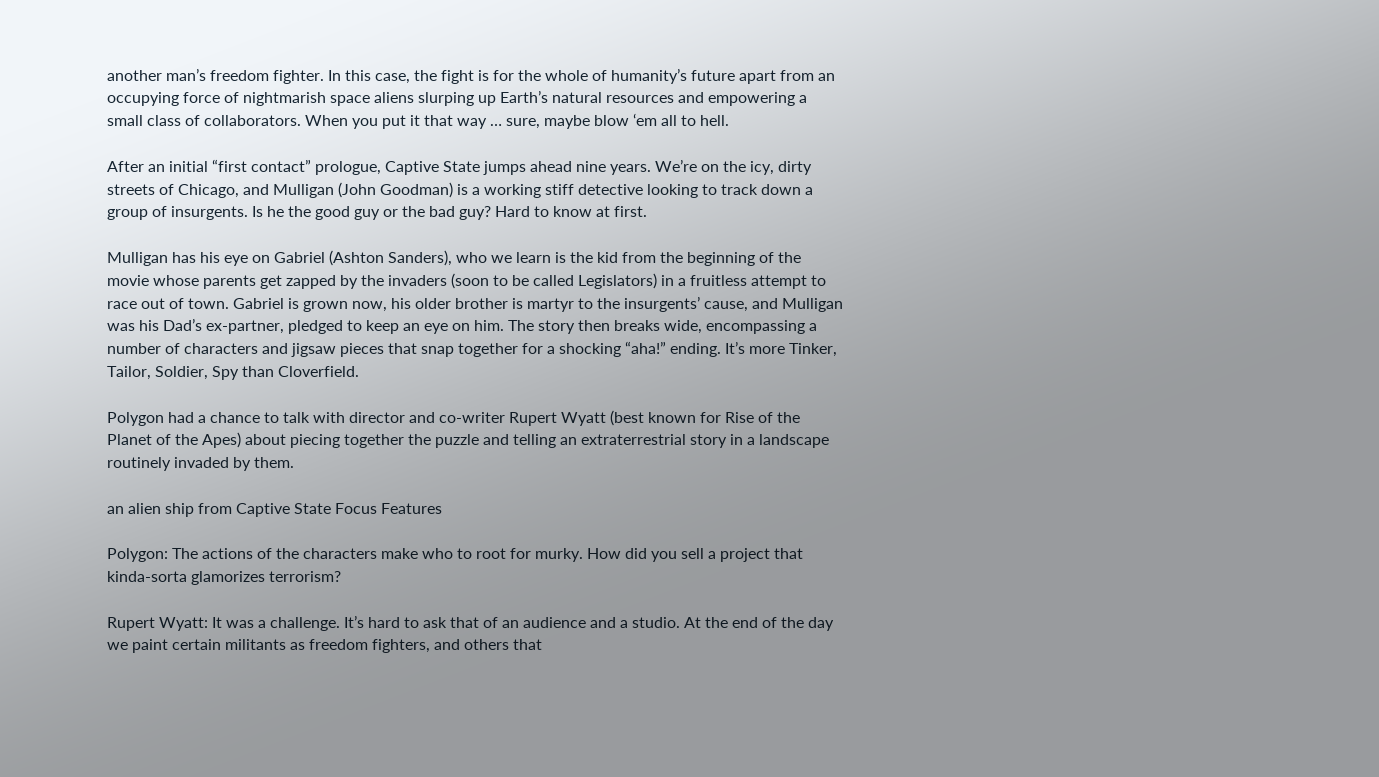another man’s freedom fighter. In this case, the fight is for the whole of humanity’s future apart from an occupying force of nightmarish space aliens slurping up Earth’s natural resources and empowering a small class of collaborators. When you put it that way … sure, maybe blow ‘em all to hell.

After an initial “first contact” prologue, Captive State jumps ahead nine years. We’re on the icy, dirty streets of Chicago, and Mulligan (John Goodman) is a working stiff detective looking to track down a group of insurgents. Is he the good guy or the bad guy? Hard to know at first.

Mulligan has his eye on Gabriel (Ashton Sanders), who we learn is the kid from the beginning of the movie whose parents get zapped by the invaders (soon to be called Legislators) in a fruitless attempt to race out of town. Gabriel is grown now, his older brother is martyr to the insurgents’ cause, and Mulligan was his Dad’s ex-partner, pledged to keep an eye on him. The story then breaks wide, encompassing a number of characters and jigsaw pieces that snap together for a shocking “aha!” ending. It’s more Tinker, Tailor, Soldier, Spy than Cloverfield.

Polygon had a chance to talk with director and co-writer Rupert Wyatt (best known for Rise of the Planet of the Apes) about piecing together the puzzle and telling an extraterrestrial story in a landscape routinely invaded by them.

an alien ship from Captive State Focus Features

Polygon: The actions of the characters make who to root for murky. How did you sell a project that kinda-sorta glamorizes terrorism?

Rupert Wyatt: It was a challenge. It’s hard to ask that of an audience and a studio. At the end of the day we paint certain militants as freedom fighters, and others that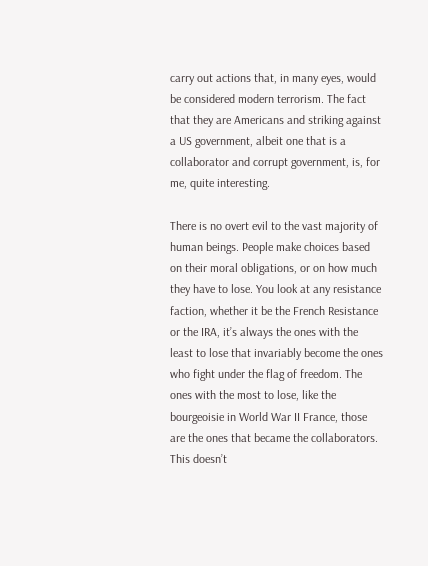carry out actions that, in many eyes, would be considered modern terrorism. The fact that they are Americans and striking against a US government, albeit one that is a collaborator and corrupt government, is, for me, quite interesting.

There is no overt evil to the vast majority of human beings. People make choices based on their moral obligations, or on how much they have to lose. You look at any resistance faction, whether it be the French Resistance or the IRA, it’s always the ones with the least to lose that invariably become the ones who fight under the flag of freedom. The ones with the most to lose, like the bourgeoisie in World War II France, those are the ones that became the collaborators. This doesn’t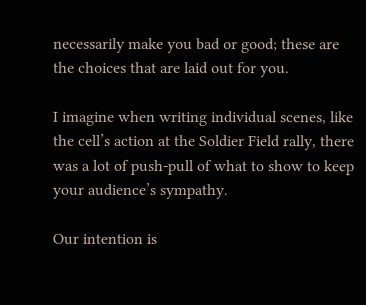necessarily make you bad or good; these are the choices that are laid out for you.

I imagine when writing individual scenes, like the cell’s action at the Soldier Field rally, there was a lot of push-pull of what to show to keep your audience’s sympathy.

Our intention is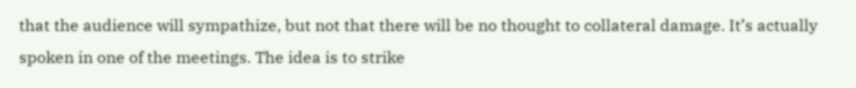that the audience will sympathize, but not that there will be no thought to collateral damage. It’s actually spoken in one of the meetings. The idea is to strike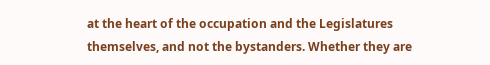at the heart of the occupation and the Legislatures themselves, and not the bystanders. Whether they are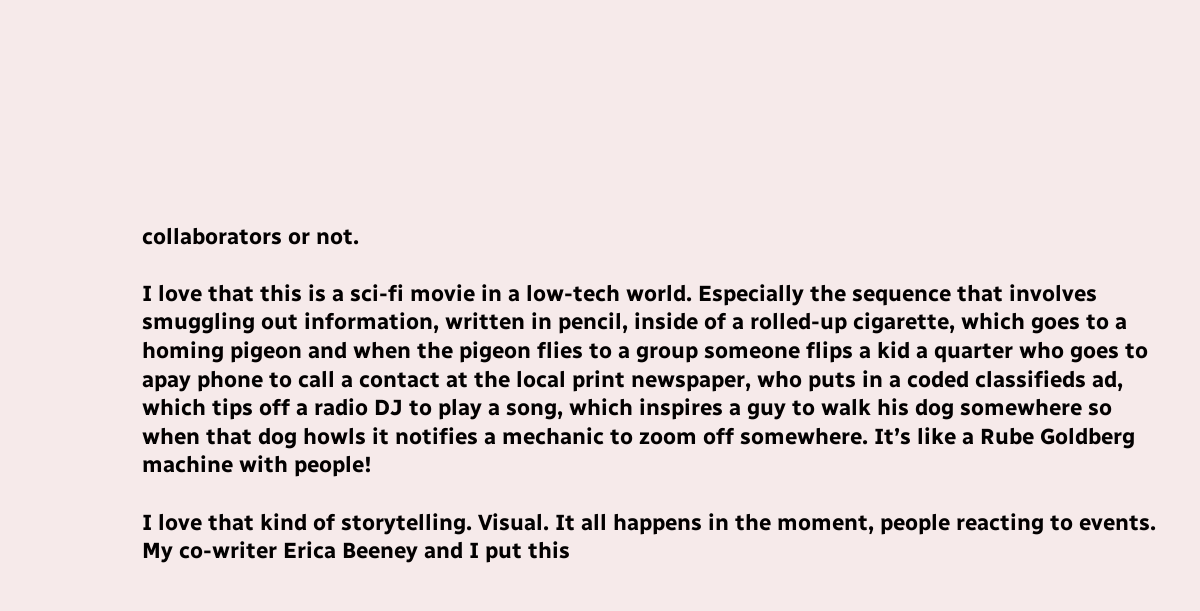collaborators or not.

I love that this is a sci-fi movie in a low-tech world. Especially the sequence that involves smuggling out information, written in pencil, inside of a rolled-up cigarette, which goes to a homing pigeon and when the pigeon flies to a group someone flips a kid a quarter who goes to apay phone to call a contact at the local print newspaper, who puts in a coded classifieds ad, which tips off a radio DJ to play a song, which inspires a guy to walk his dog somewhere so when that dog howls it notifies a mechanic to zoom off somewhere. It’s like a Rube Goldberg machine with people!

I love that kind of storytelling. Visual. It all happens in the moment, people reacting to events. My co-writer Erica Beeney and I put this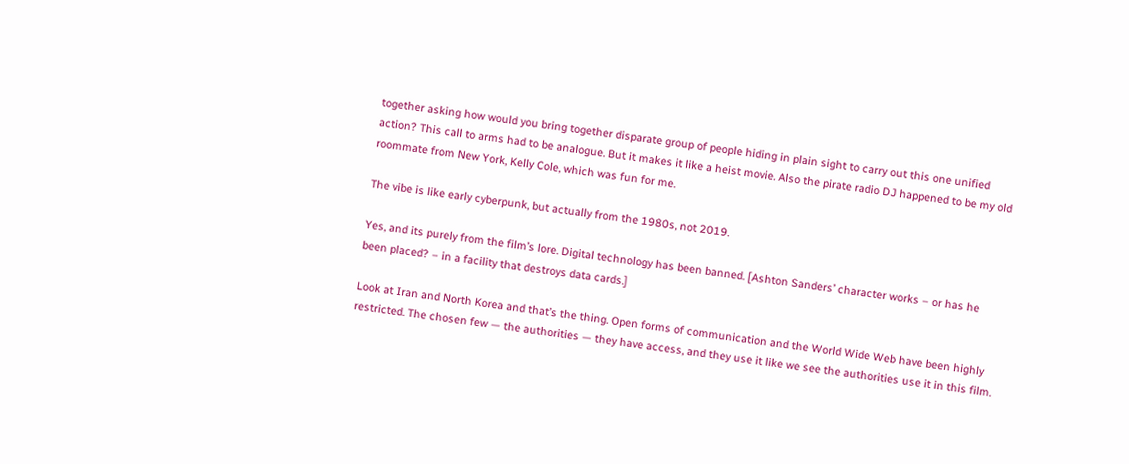together asking how would you bring together disparate group of people hiding in plain sight to carry out this one unified action? This call to arms had to be analogue. But it makes it like a heist movie. Also the pirate radio DJ happened to be my old roommate from New York, Kelly Cole, which was fun for me.

The vibe is like early cyberpunk, but actually from the 1980s, not 2019.

Yes, and its purely from the film’s lore. Digital technology has been banned. [Ashton Sanders’ character works – or has he been placed? – in a facility that destroys data cards.]

Look at Iran and North Korea and that’s the thing. Open forms of communication and the World Wide Web have been highly restricted. The chosen few — the authorities — they have access, and they use it like we see the authorities use it in this film.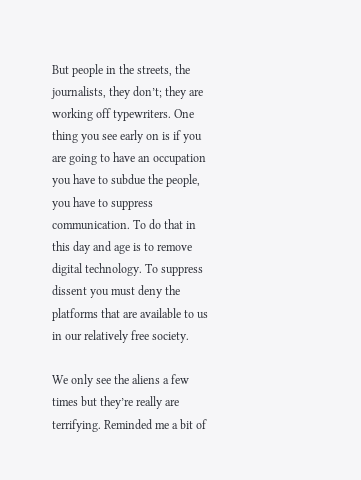But people in the streets, the journalists, they don’t; they are working off typewriters. One thing you see early on is if you are going to have an occupation you have to subdue the people, you have to suppress communication. To do that in this day and age is to remove digital technology. To suppress dissent you must deny the platforms that are available to us in our relatively free society.

We only see the aliens a few times but they’re really are terrifying. Reminded me a bit of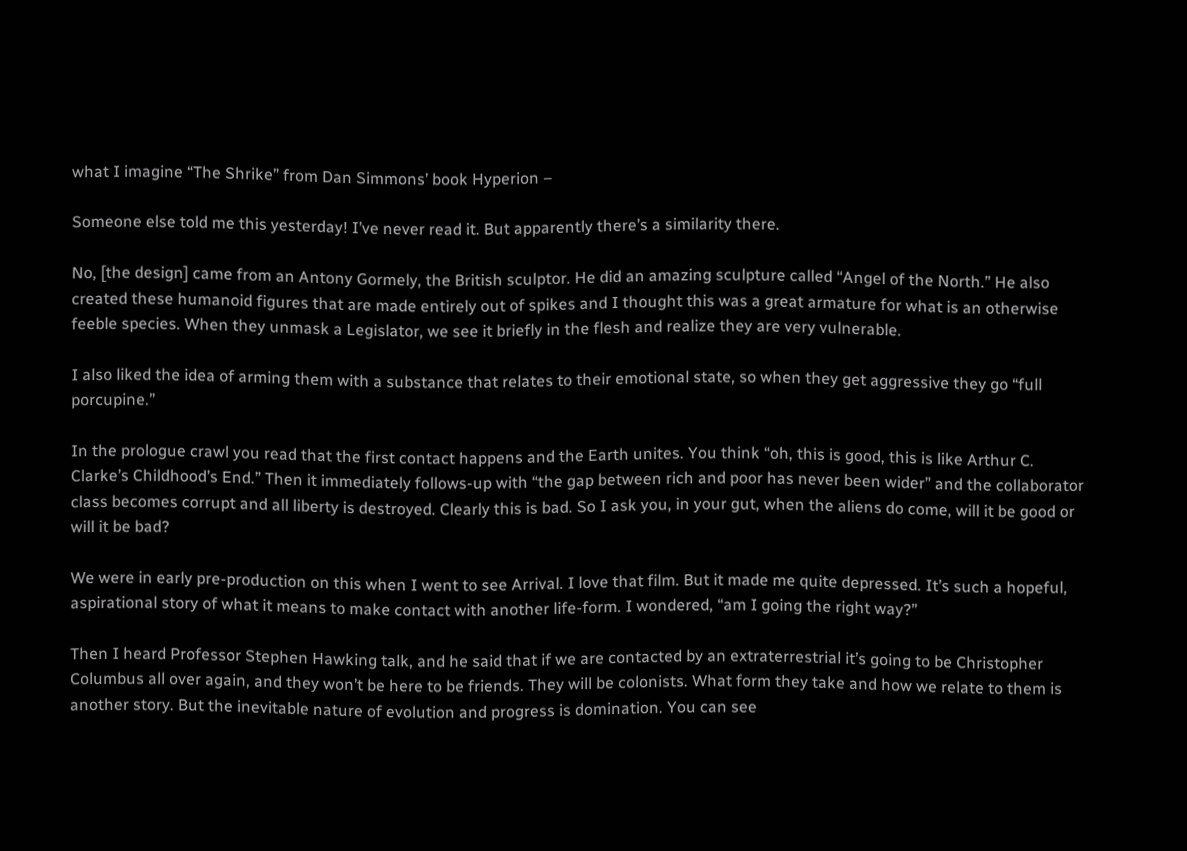what I imagine “The Shrike” from Dan Simmons’ book Hyperion –

Someone else told me this yesterday! I’ve never read it. But apparently there’s a similarity there.

No, [the design] came from an Antony Gormely, the British sculptor. He did an amazing sculpture called “Angel of the North.” He also created these humanoid figures that are made entirely out of spikes and I thought this was a great armature for what is an otherwise feeble species. When they unmask a Legislator, we see it briefly in the flesh and realize they are very vulnerable.

I also liked the idea of arming them with a substance that relates to their emotional state, so when they get aggressive they go “full porcupine.”

In the prologue crawl you read that the first contact happens and the Earth unites. You think “oh, this is good, this is like Arthur C. Clarke’s Childhood’s End.” Then it immediately follows-up with “the gap between rich and poor has never been wider” and the collaborator class becomes corrupt and all liberty is destroyed. Clearly this is bad. So I ask you, in your gut, when the aliens do come, will it be good or will it be bad?

We were in early pre-production on this when I went to see Arrival. I love that film. But it made me quite depressed. It’s such a hopeful, aspirational story of what it means to make contact with another life-form. I wondered, “am I going the right way?”

Then I heard Professor Stephen Hawking talk, and he said that if we are contacted by an extraterrestrial it’s going to be Christopher Columbus all over again, and they won’t be here to be friends. They will be colonists. What form they take and how we relate to them is another story. But the inevitable nature of evolution and progress is domination. You can see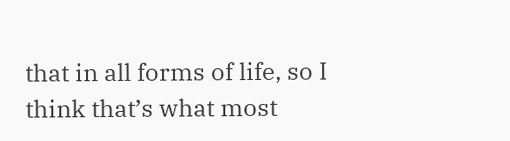that in all forms of life, so I think that’s what most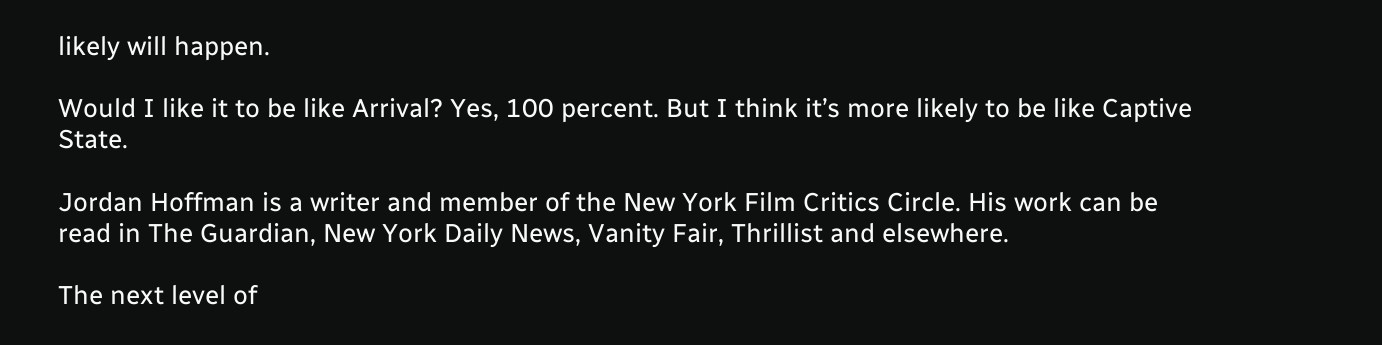likely will happen.

Would I like it to be like Arrival? Yes, 100 percent. But I think it’s more likely to be like Captive State.

Jordan Hoffman is a writer and member of the New York Film Critics Circle. His work can be read in The Guardian, New York Daily News, Vanity Fair, Thrillist and elsewhere.

The next level of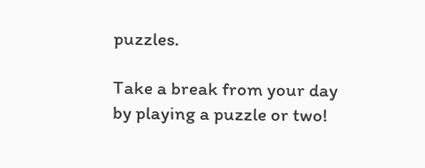puzzles.

Take a break from your day by playing a puzzle or two!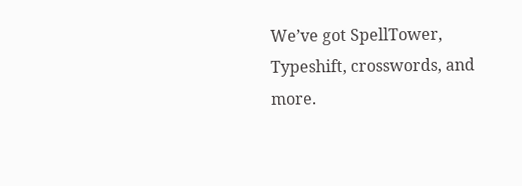We’ve got SpellTower, Typeshift, crosswords, and more.